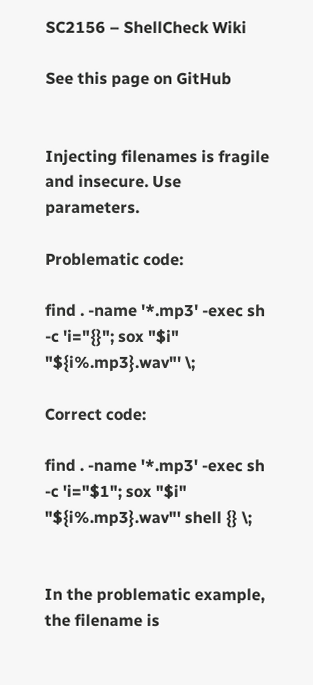SC2156 – ShellCheck Wiki

See this page on GitHub


Injecting filenames is fragile and insecure. Use parameters.

Problematic code:

find . -name '*.mp3' -exec sh -c 'i="{}"; sox "$i" "${i%.mp3}.wav"' \;

Correct code:

find . -name '*.mp3' -exec sh -c 'i="$1"; sox "$i" "${i%.mp3}.wav"' shell {} \;


In the problematic example, the filename is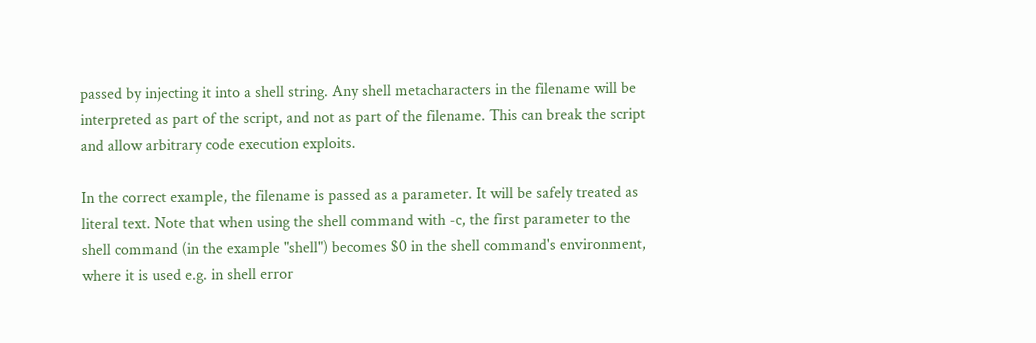passed by injecting it into a shell string. Any shell metacharacters in the filename will be interpreted as part of the script, and not as part of the filename. This can break the script and allow arbitrary code execution exploits.

In the correct example, the filename is passed as a parameter. It will be safely treated as literal text. Note that when using the shell command with -c, the first parameter to the shell command (in the example "shell") becomes $0 in the shell command's environment, where it is used e.g. in shell error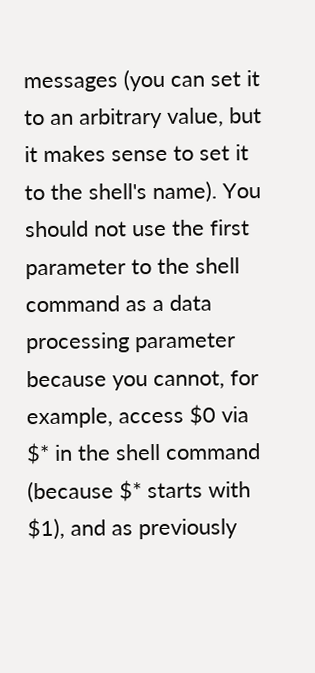messages (you can set it to an arbitrary value, but it makes sense to set it to the shell's name). You should not use the first parameter to the shell command as a data processing parameter because you cannot, for example, access $0 via $* in the shell command (because $* starts with $1), and as previously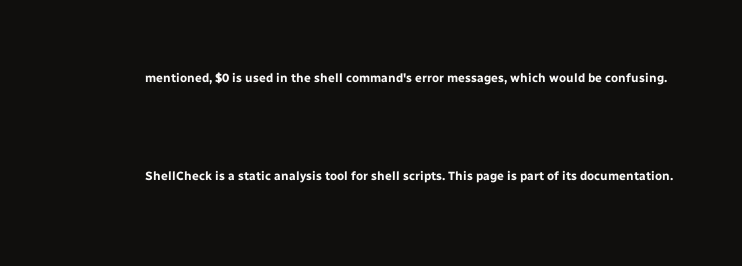mentioned, $0 is used in the shell command's error messages, which would be confusing.



ShellCheck is a static analysis tool for shell scripts. This page is part of its documentation.